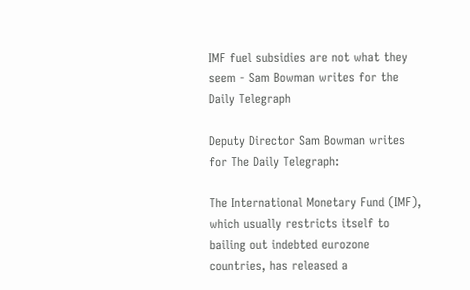IMF fuel subsidies are not what they seem - Sam Bowman writes for the Daily Telegraph

Deputy Director Sam Bowman writes for The Daily Telegraph:

The International Monetary Fund (IMF), which usually restricts itself to bailing out indebted eurozone countries, has released a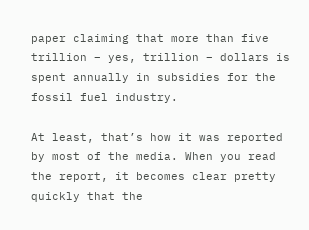paper claiming that more than five trillion – yes, trillion – dollars is spent annually in subsidies for the fossil fuel industry.

At least, that’s how it was reported by most of the media. When you read the report, it becomes clear pretty quickly that the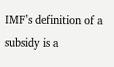IMF’s definition of a subsidy is a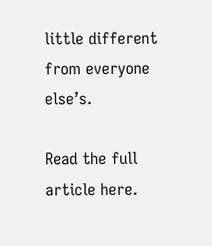little different from everyone else’s.

Read the full article here.